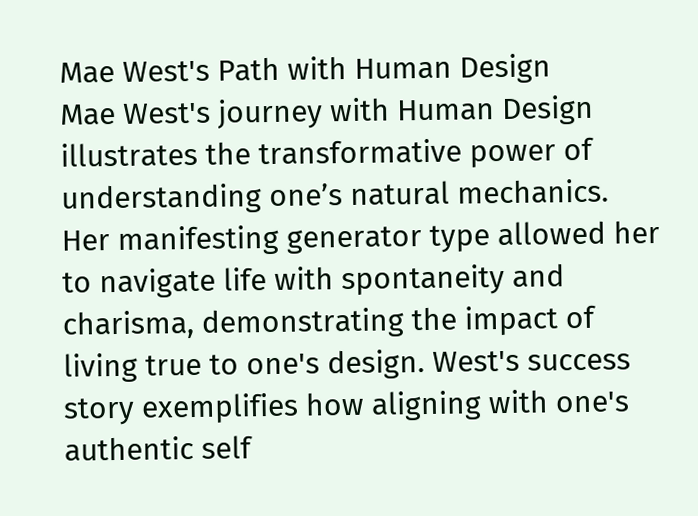Mae West's Path with Human Design
Mae West's journey with Human Design illustrates the transformative power of understanding one’s natural mechanics. Her manifesting generator type allowed her to navigate life with spontaneity and charisma, demonstrating the impact of living true to one's design. West's success story exemplifies how aligning with one's authentic self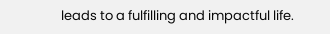leads to a fulfilling and impactful life.